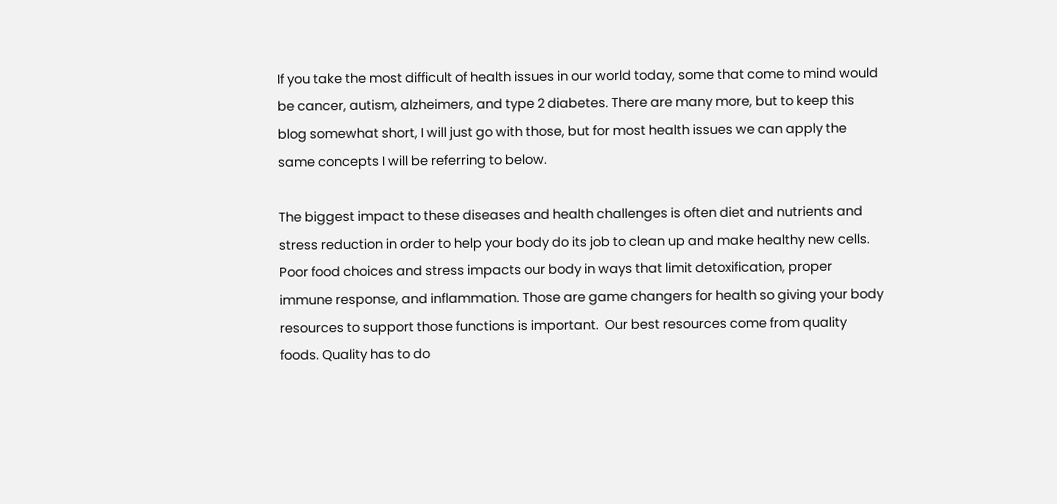If you take the most difficult of health issues in our world today, some that come to mind would be cancer, autism, alzheimers, and type 2 diabetes. There are many more, but to keep this blog somewhat short, I will just go with those, but for most health issues we can apply the same concepts I will be referring to below.

The biggest impact to these diseases and health challenges is often diet and nutrients and stress reduction in order to help your body do its job to clean up and make healthy new cells. Poor food choices and stress impacts our body in ways that limit detoxification, proper immune response, and inflammation. Those are game changers for health so giving your body resources to support those functions is important.  Our best resources come from quality foods. Quality has to do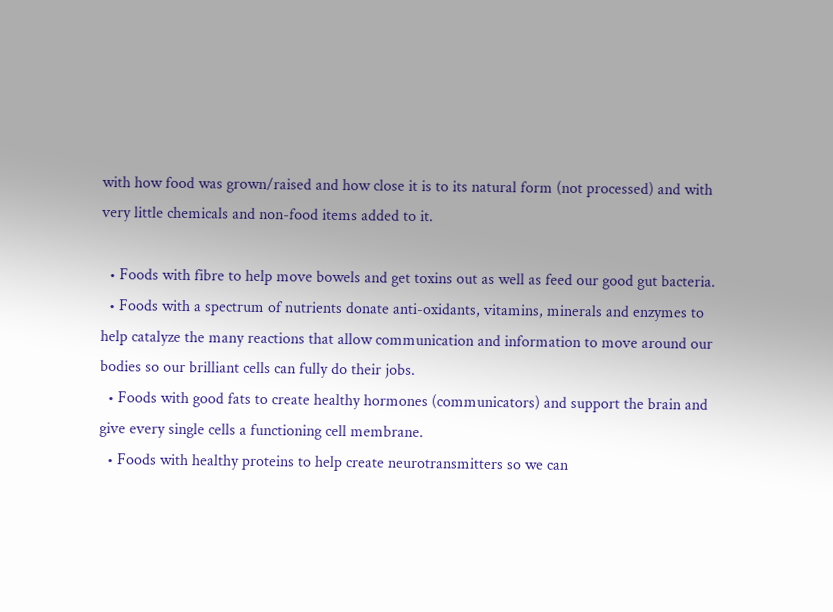with how food was grown/raised and how close it is to its natural form (not processed) and with very little chemicals and non-food items added to it.

  • Foods with fibre to help move bowels and get toxins out as well as feed our good gut bacteria.
  • Foods with a spectrum of nutrients donate anti-oxidants, vitamins, minerals and enzymes to help catalyze the many reactions that allow communication and information to move around our bodies so our brilliant cells can fully do their jobs.
  • Foods with good fats to create healthy hormones (communicators) and support the brain and give every single cells a functioning cell membrane.
  • Foods with healthy proteins to help create neurotransmitters so we can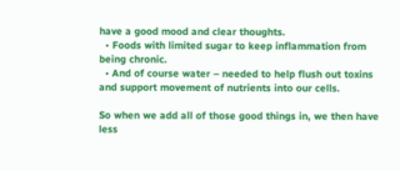have a good mood and clear thoughts.
  • Foods with limited sugar to keep inflammation from being chronic.
  • And of course water – needed to help flush out toxins and support movement of nutrients into our cells.

So when we add all of those good things in, we then have less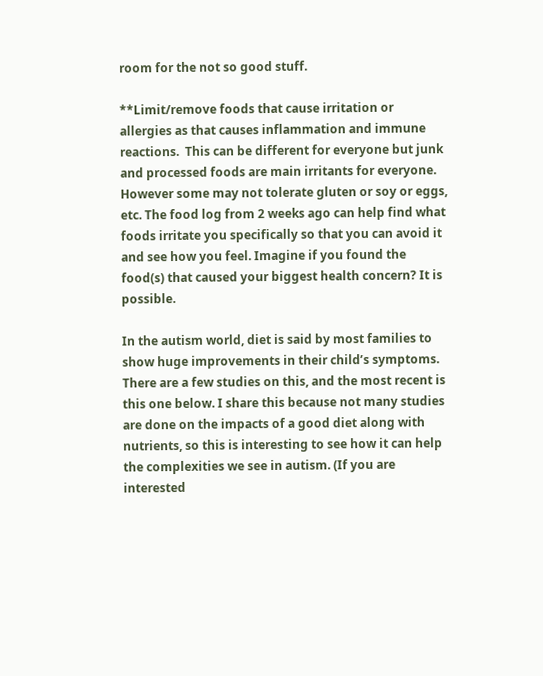room for the not so good stuff.

**Limit/remove foods that cause irritation or allergies as that causes inflammation and immune reactions.  This can be different for everyone but junk and processed foods are main irritants for everyone. However some may not tolerate gluten or soy or eggs, etc. The food log from 2 weeks ago can help find what foods irritate you specifically so that you can avoid it and see how you feel. Imagine if you found the food(s) that caused your biggest health concern? It is possible.

In the autism world, diet is said by most families to show huge improvements in their child’s symptoms. There are a few studies on this, and the most recent is this one below. I share this because not many studies are done on the impacts of a good diet along with nutrients, so this is interesting to see how it can help the complexities we see in autism. (If you are interested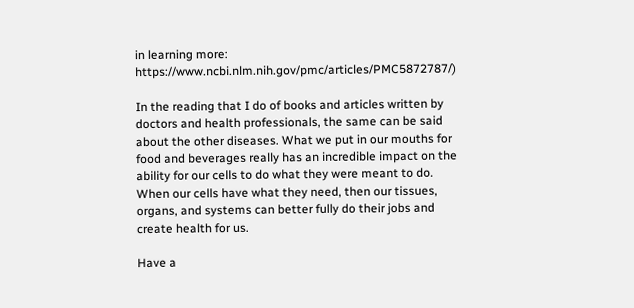in learning more: https://www.ncbi.nlm.nih.gov/pmc/articles/PMC5872787/)

In the reading that I do of books and articles written by doctors and health professionals, the same can be said about the other diseases. What we put in our mouths for food and beverages really has an incredible impact on the ability for our cells to do what they were meant to do.  When our cells have what they need, then our tissues, organs, and systems can better fully do their jobs and create health for us.

Have a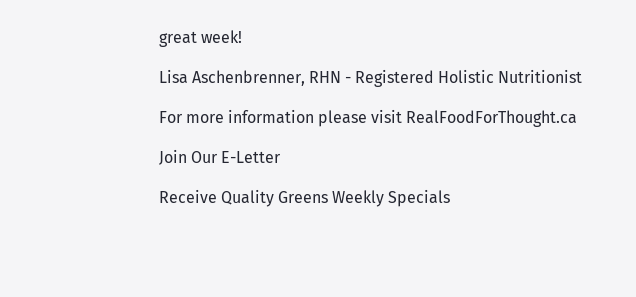great week!

Lisa Aschenbrenner, RHN - Registered Holistic Nutritionist

For more information please visit RealFoodForThought.ca

Join Our E-Letter

Receive Quality Greens Weekly Specials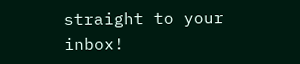straight to your inbox!